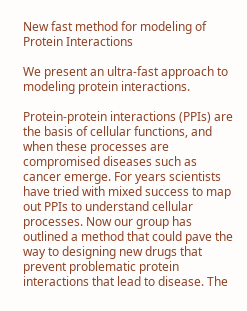New fast method for modeling of Protein Interactions

We present an ultra-fast approach to modeling protein interactions.

Protein-protein interactions (PPIs) are the basis of cellular functions, and when these processes are compromised diseases such as cancer emerge. For years scientists have tried with mixed success to map out PPIs to understand cellular processes. Now our group has outlined a method that could pave the way to designing new drugs that prevent problematic protein interactions that lead to disease. The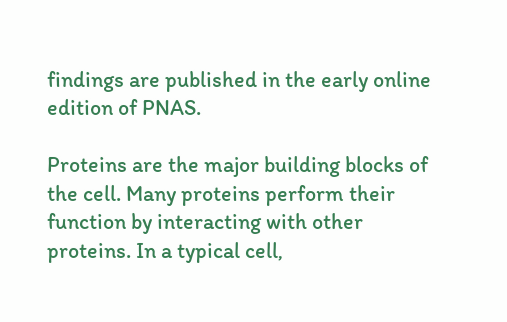findings are published in the early online edition of PNAS.

Proteins are the major building blocks of the cell. Many proteins perform their function by interacting with other proteins. In a typical cell,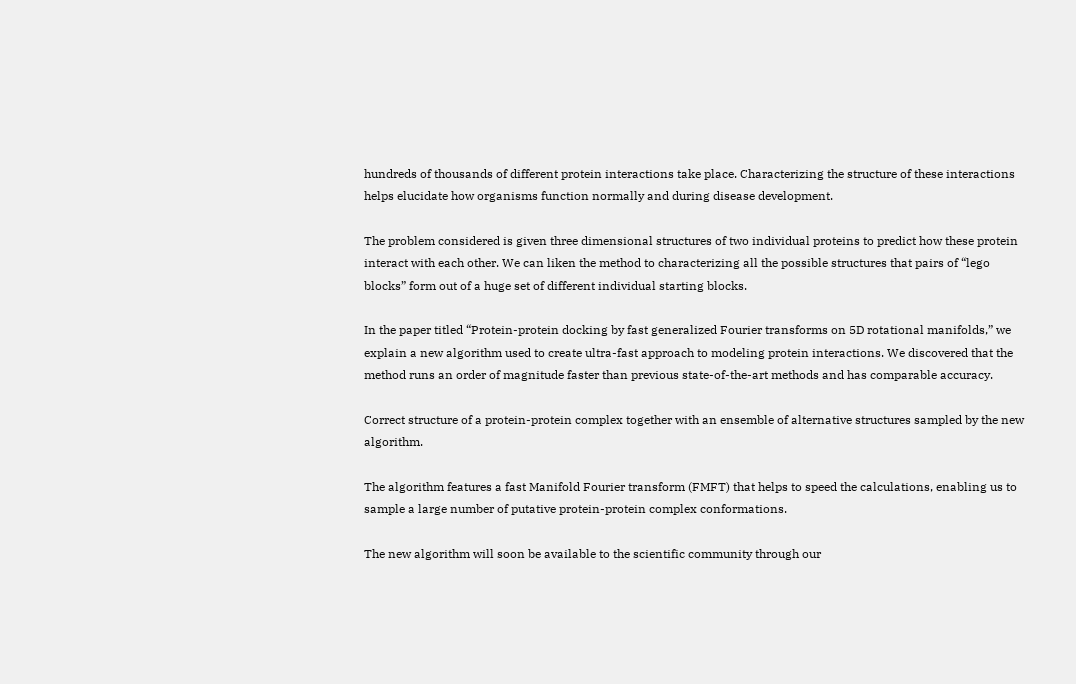hundreds of thousands of different protein interactions take place. Characterizing the structure of these interactions helps elucidate how organisms function normally and during disease development.

The problem considered is given three dimensional structures of two individual proteins to predict how these protein interact with each other. We can liken the method to characterizing all the possible structures that pairs of “lego blocks” form out of a huge set of different individual starting blocks.

In the paper titled “Protein-protein docking by fast generalized Fourier transforms on 5D rotational manifolds,” we explain a new algorithm used to create ultra-fast approach to modeling protein interactions. We discovered that the method runs an order of magnitude faster than previous state-of-the-art methods and has comparable accuracy.

Correct structure of a protein-protein complex together with an ensemble of alternative structures sampled by the new algorithm.

The algorithm features a fast Manifold Fourier transform (FMFT) that helps to speed the calculations, enabling us to sample a large number of putative protein-protein complex conformations.

The new algorithm will soon be available to the scientific community through our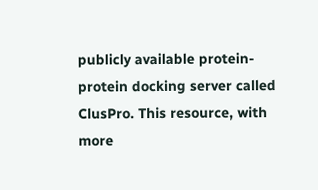publicly available protein-protein docking server called ClusPro. This resource, with more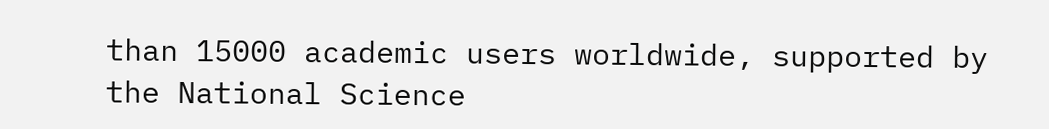than 15000 academic users worldwide, supported by the National Science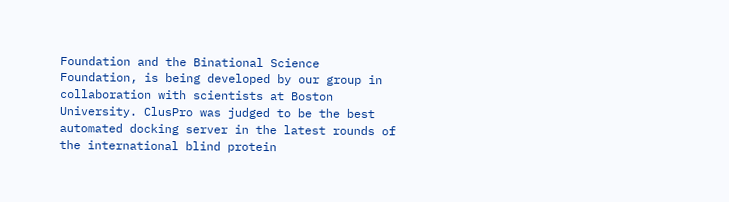Foundation and the Binational Science Foundation, is being developed by our group in collaboration with scientists at Boston University. ClusPro was judged to be the best automated docking server in the latest rounds of the international blind protein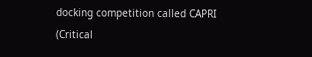docking competition called CAPRI (Critical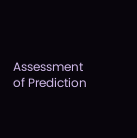Assessment of Prediction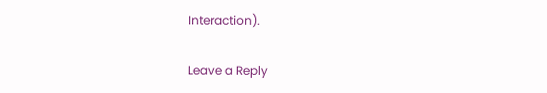Interaction).

Leave a Reply